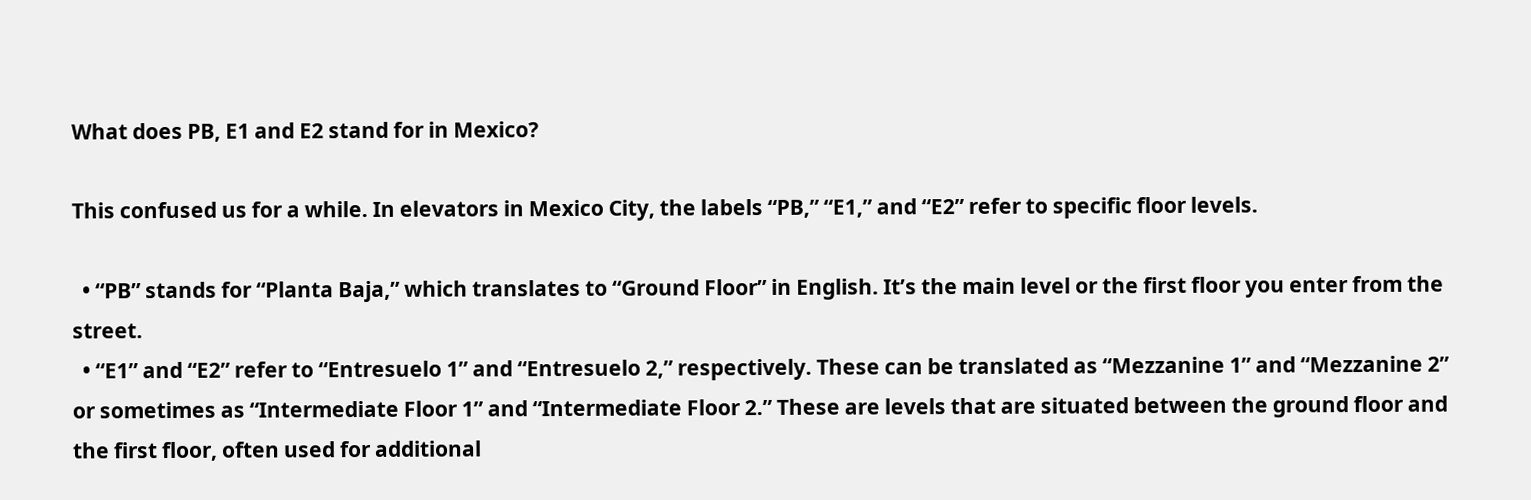What does PB, E1 and E2 stand for in Mexico?

This confused us for a while. In elevators in Mexico City, the labels “PB,” “E1,” and “E2” refer to specific floor levels.

  • “PB” stands for “Planta Baja,” which translates to “Ground Floor” in English. It’s the main level or the first floor you enter from the street.
  • “E1” and “E2” refer to “Entresuelo 1” and “Entresuelo 2,” respectively. These can be translated as “Mezzanine 1” and “Mezzanine 2” or sometimes as “Intermediate Floor 1” and “Intermediate Floor 2.” These are levels that are situated between the ground floor and the first floor, often used for additional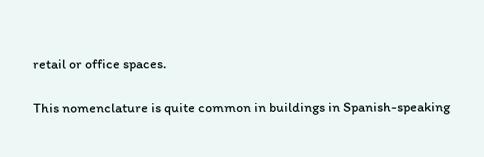retail or office spaces.

This nomenclature is quite common in buildings in Spanish-speaking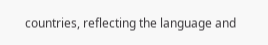countries, reflecting the language and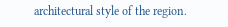architectural style of the region.